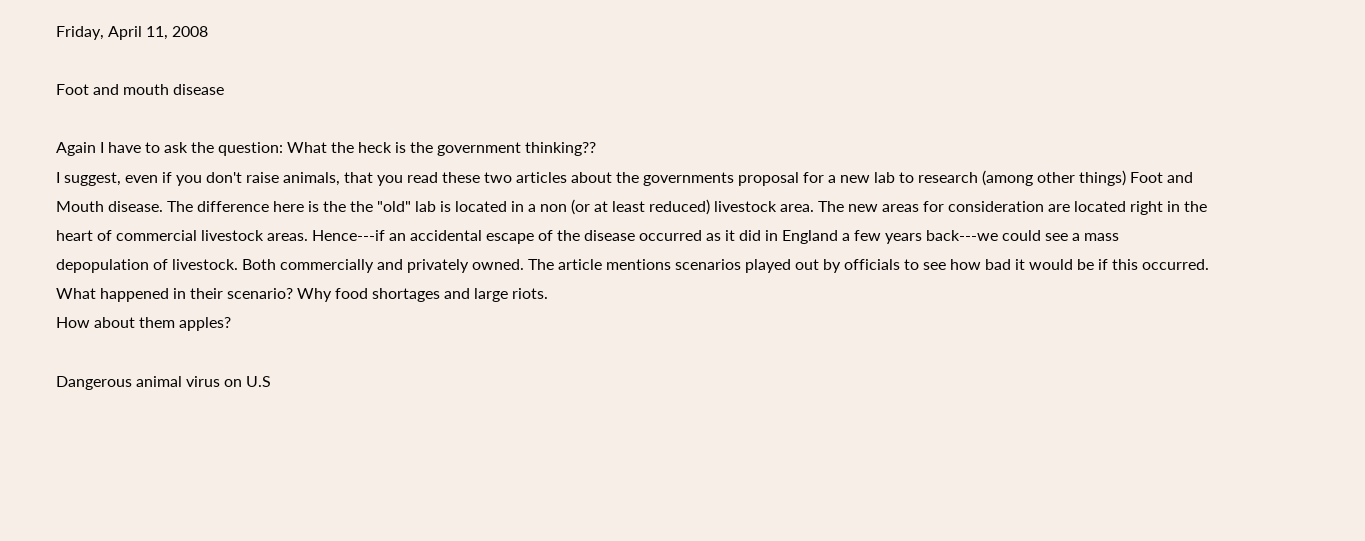Friday, April 11, 2008

Foot and mouth disease

Again I have to ask the question: What the heck is the government thinking??
I suggest, even if you don't raise animals, that you read these two articles about the governments proposal for a new lab to research (among other things) Foot and Mouth disease. The difference here is the the "old" lab is located in a non (or at least reduced) livestock area. The new areas for consideration are located right in the heart of commercial livestock areas. Hence---if an accidental escape of the disease occurred as it did in England a few years back---we could see a mass depopulation of livestock. Both commercially and privately owned. The article mentions scenarios played out by officials to see how bad it would be if this occurred. What happened in their scenario? Why food shortages and large riots.
How about them apples?

Dangerous animal virus on U.S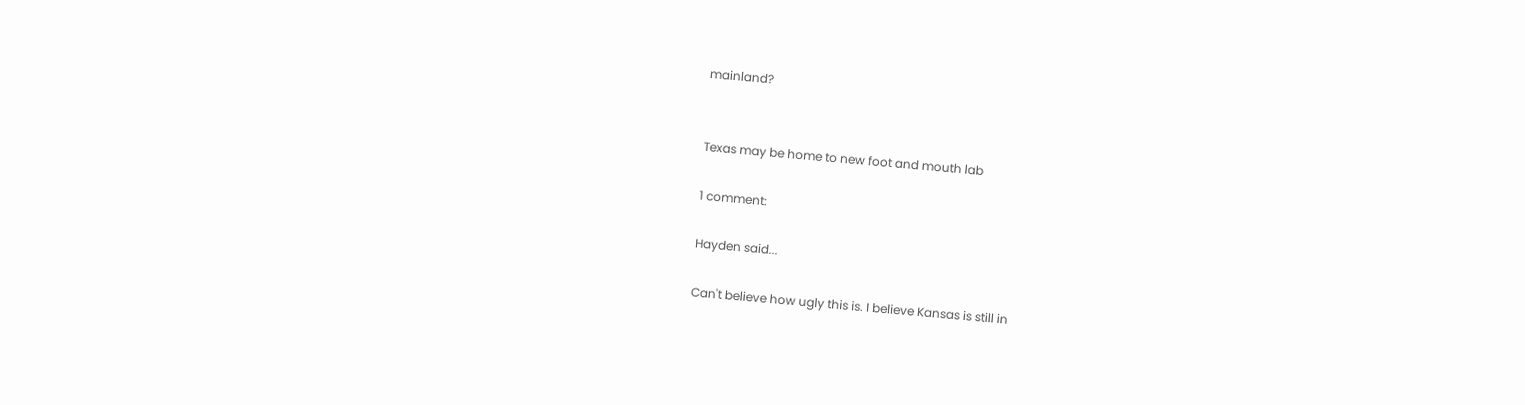mainland?


Texas may be home to new foot and mouth lab

1 comment:

Hayden said...

Can't believe how ugly this is. I believe Kansas is still in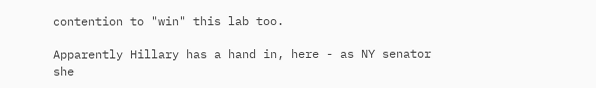contention to "win" this lab too.

Apparently Hillary has a hand in, here - as NY senator she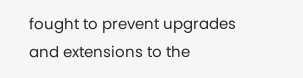fought to prevent upgrades and extensions to the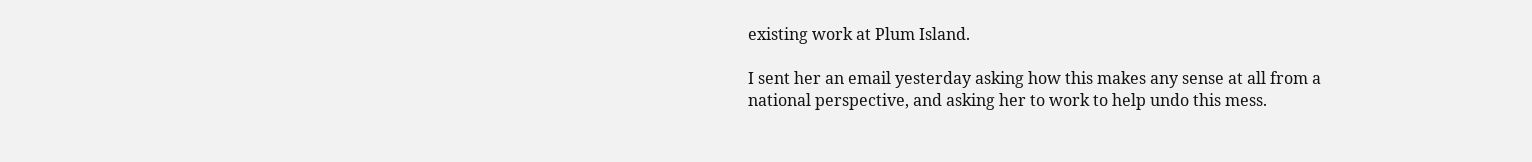existing work at Plum Island.

I sent her an email yesterday asking how this makes any sense at all from a national perspective, and asking her to work to help undo this mess.